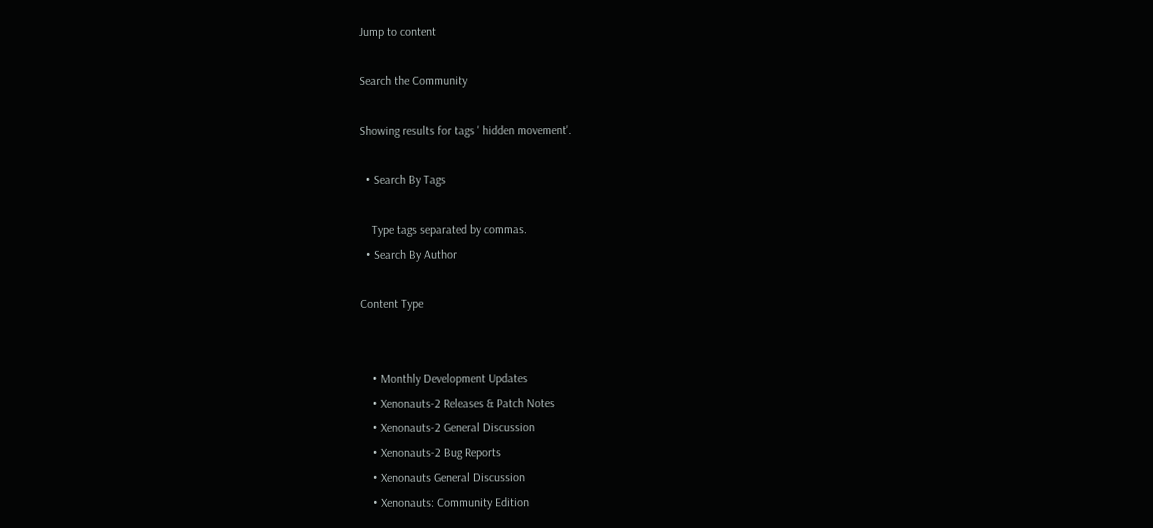Jump to content

Search the Community

Showing results for tags ' hidden movement'.

  • Search By Tags

    Type tags separated by commas.
  • Search By Author

Content Type


    • Monthly Development Updates
    • Xenonauts-2 Releases & Patch Notes
    • Xenonauts-2 General Discussion
    • Xenonauts-2 Bug Reports
    • Xenonauts General Discussion
    • Xenonauts: Community Edition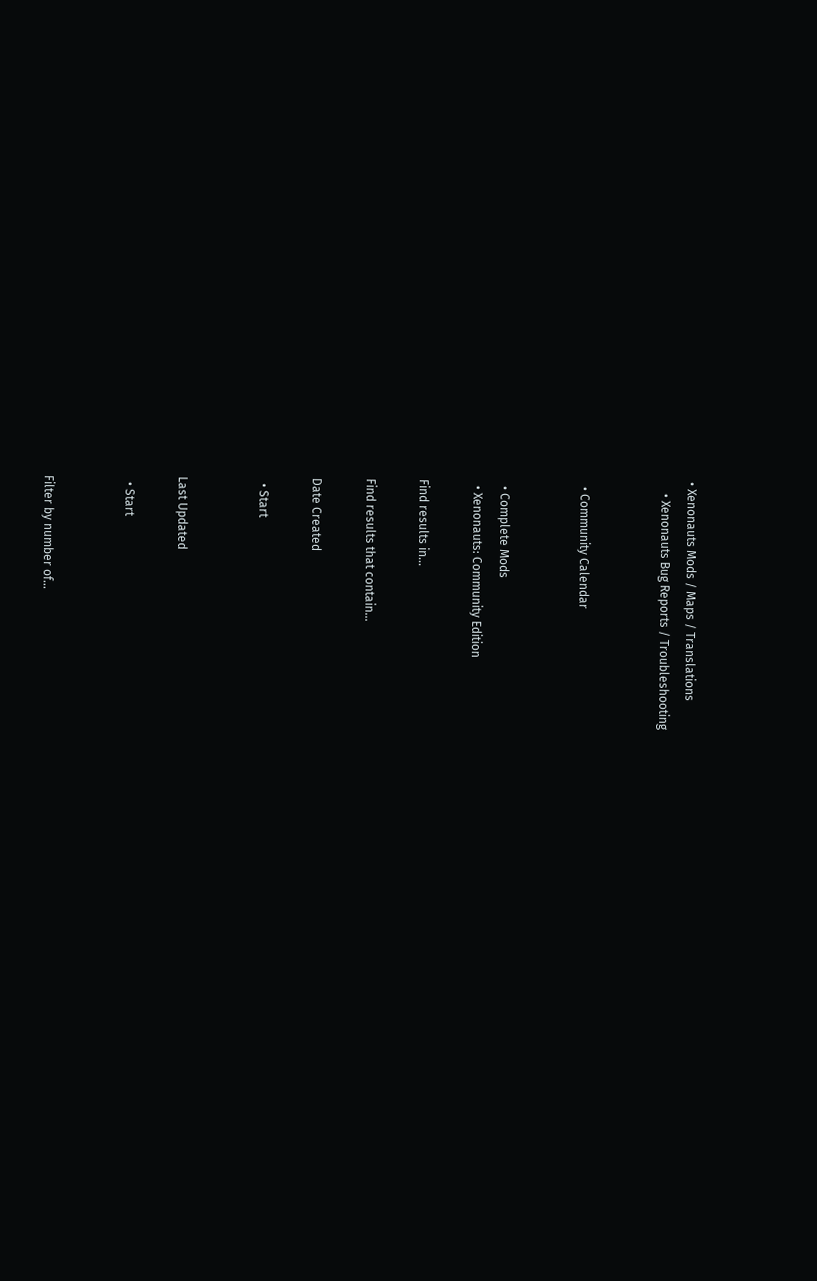• Xenonauts Mods / Maps / Translations
    • Xenonauts Bug Reports / Troubleshooting


  • Community Calendar


  • Complete Mods
  • Xenonauts: Community Edition

Find results in...

Find results that contain...

Date Created

  • Start


Last Updated

  • Start


Filter by number of...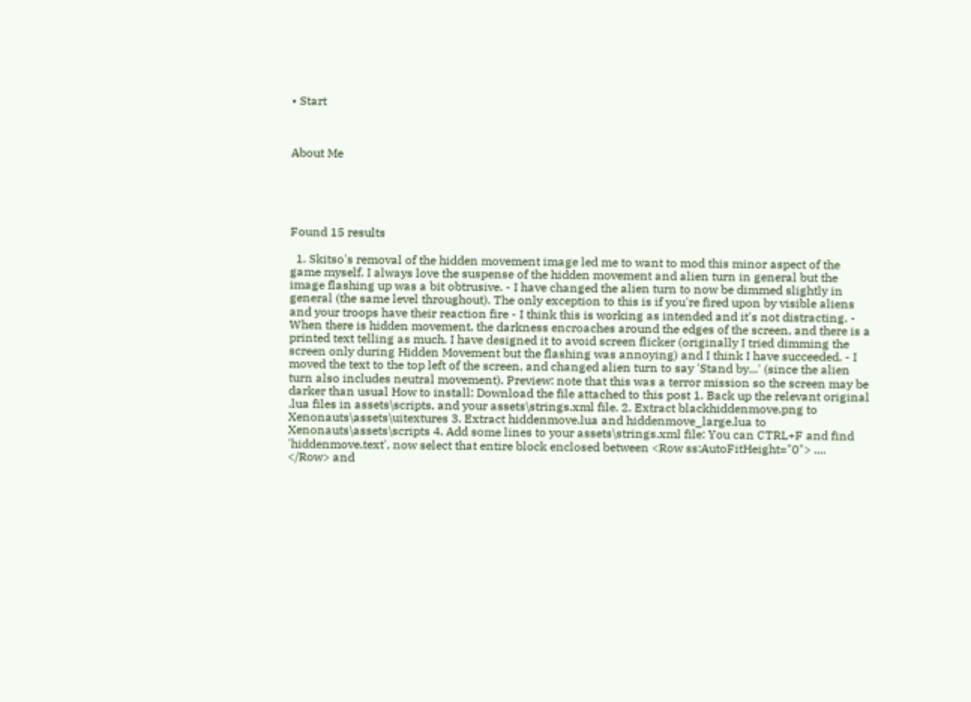• Start



About Me





Found 15 results

  1. Skitso's removal of the hidden movement image led me to want to mod this minor aspect of the game myself. I always love the suspense of the hidden movement and alien turn in general but the image flashing up was a bit obtrusive. - I have changed the alien turn to now be dimmed slightly in general (the same level throughout). The only exception to this is if you're fired upon by visible aliens and your troops have their reaction fire - I think this is working as intended and it's not distracting. - When there is hidden movement, the darkness encroaches around the edges of the screen, and there is a printed text telling as much. I have designed it to avoid screen flicker (originally I tried dimming the screen only during Hidden Movement but the flashing was annoying) and I think I have succeeded. - I moved the text to the top left of the screen, and changed alien turn to say 'Stand by...' (since the alien turn also includes neutral movement). Preview: note that this was a terror mission so the screen may be darker than usual How to install: Download the file attached to this post 1. Back up the relevant original .lua files in assets\scripts, and your assets\strings.xml file. 2. Extract blackhiddenmove.png to Xenonauts\assets\uitextures 3. Extract hiddenmove.lua and hiddenmove_large.lua to Xenonauts\assets\scripts 4. Add some lines to your assets\strings.xml file: You can CTRL+F and find 'hiddenmove.text', now select that entire block enclosed between <Row ss:AutoFitHeight="0"> .... </Row> and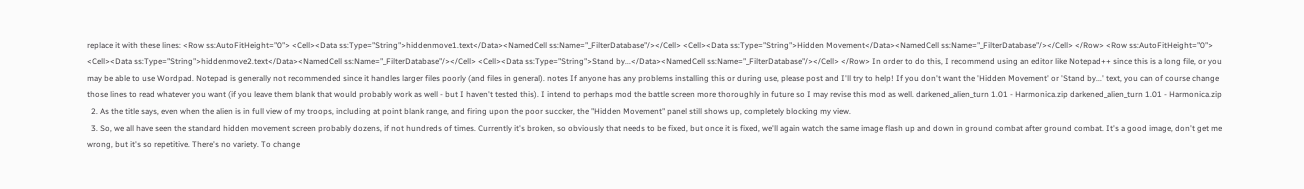replace it with these lines: <Row ss:AutoFitHeight="0"> <Cell><Data ss:Type="String">hiddenmove1.text</Data><NamedCell ss:Name="_FilterDatabase"/></Cell> <Cell><Data ss:Type="String">Hidden Movement</Data><NamedCell ss:Name="_FilterDatabase"/></Cell> </Row> <Row ss:AutoFitHeight="0"> <Cell><Data ss:Type="String">hiddenmove2.text</Data><NamedCell ss:Name="_FilterDatabase"/></Cell> <Cell><Data ss:Type="String">Stand by...</Data><NamedCell ss:Name="_FilterDatabase"/></Cell> </Row> In order to do this, I recommend using an editor like Notepad++ since this is a long file, or you may be able to use Wordpad. Notepad is generally not recommended since it handles larger files poorly (and files in general). notes If anyone has any problems installing this or during use, please post and I'll try to help! If you don't want the 'Hidden Movement' or 'Stand by...' text, you can of course change those lines to read whatever you want (if you leave them blank that would probably work as well - but I haven't tested this). I intend to perhaps mod the battle screen more thoroughly in future so I may revise this mod as well. darkened_alien_turn 1.01 - Harmonica.zip darkened_alien_turn 1.01 - Harmonica.zip
  2. As the title says, even when the alien is in full view of my troops, including at point blank range, and firing upon the poor succker, the "Hidden Movement" panel still shows up, completely blocking my view.
  3. So, we all have seen the standard hidden movement screen probably dozens, if not hundreds of times. Currently it's broken, so obviously that needs to be fixed, but once it is fixed, we'll again watch the same image flash up and down in ground combat after ground combat. It's a good image, don't get me wrong, but it's so repetitive. There's no variety. To change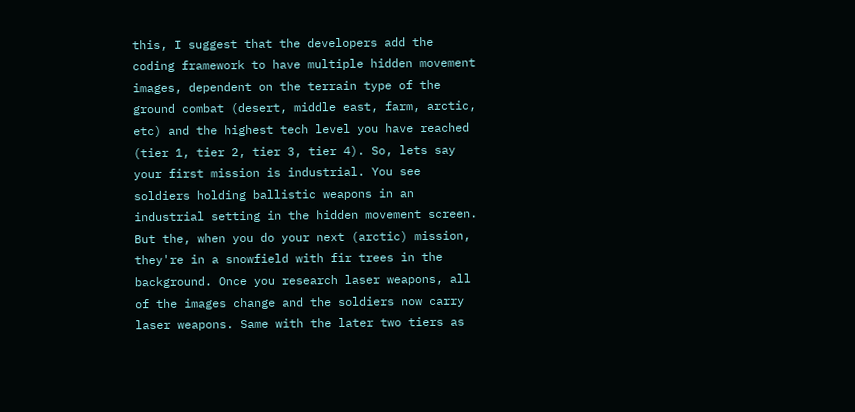this, I suggest that the developers add the coding framework to have multiple hidden movement images, dependent on the terrain type of the ground combat (desert, middle east, farm, arctic, etc) and the highest tech level you have reached (tier 1, tier 2, tier 3, tier 4). So, lets say your first mission is industrial. You see soldiers holding ballistic weapons in an industrial setting in the hidden movement screen. But the, when you do your next (arctic) mission, they're in a snowfield with fir trees in the background. Once you research laser weapons, all of the images change and the soldiers now carry laser weapons. Same with the later two tiers as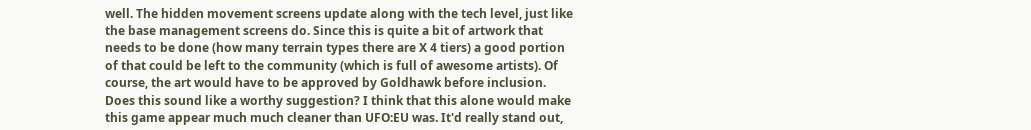well. The hidden movement screens update along with the tech level, just like the base management screens do. Since this is quite a bit of artwork that needs to be done (how many terrain types there are X 4 tiers) a good portion of that could be left to the community (which is full of awesome artists). Of course, the art would have to be approved by Goldhawk before inclusion. Does this sound like a worthy suggestion? I think that this alone would make this game appear much much cleaner than UFO:EU was. It'd really stand out,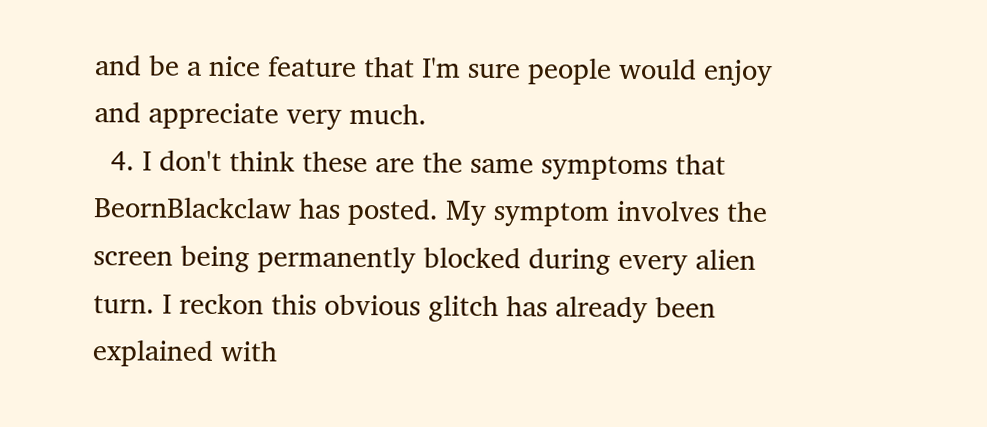and be a nice feature that I'm sure people would enjoy and appreciate very much.
  4. I don't think these are the same symptoms that BeornBlackclaw has posted. My symptom involves the screen being permanently blocked during every alien turn. I reckon this obvious glitch has already been explained with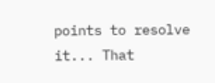points to resolve it... That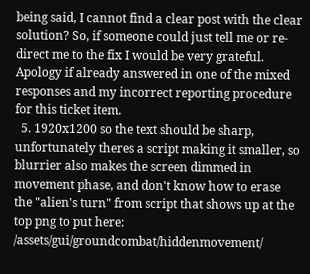being said, I cannot find a clear post with the clear solution? So, if someone could just tell me or re-direct me to the fix I would be very grateful. Apology if already answered in one of the mixed responses and my incorrect reporting procedure for this ticket item.
  5. 1920x1200 so the text should be sharp, unfortunately theres a script making it smaller, so blurrier also makes the screen dimmed in movement phase, and don't know how to erase the "alien's turn" from script that shows up at the top png to put here: /assets/gui/groundcombat/hiddenmovement/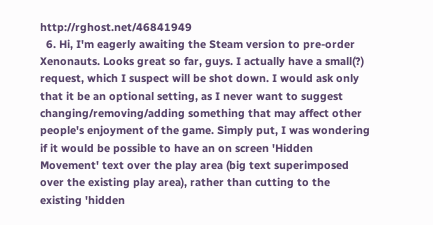http://rghost.net/46841949
  6. Hi, I'm eagerly awaiting the Steam version to pre-order Xenonauts. Looks great so far, guys. I actually have a small(?) request, which I suspect will be shot down. I would ask only that it be an optional setting, as I never want to suggest changing/removing/adding something that may affect other people's enjoyment of the game. Simply put, I was wondering if it would be possible to have an on screen 'Hidden Movement' text over the play area (big text superimposed over the existing play area), rather than cutting to the existing 'hidden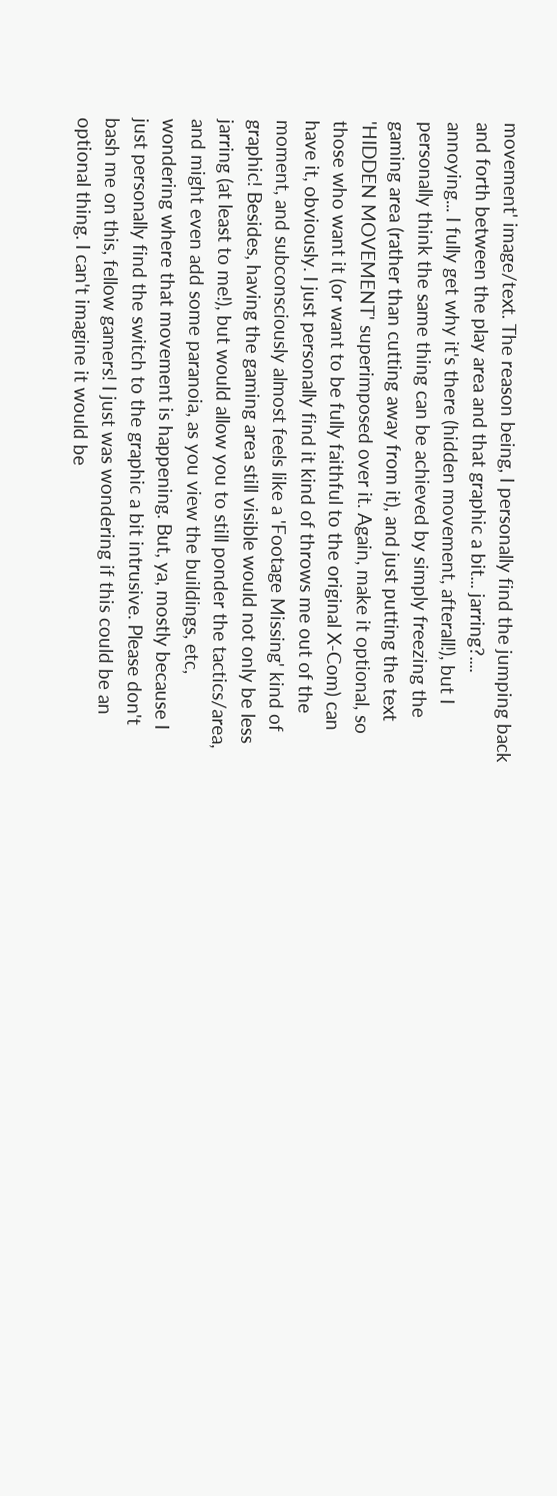movement' image/text. The reason being, I personally find the jumping back and forth between the play area and that graphic a bit... jarring?.... annoying... I fully get why it's there (hidden movement, afterall!), but I personally think the same thing can be achieved by simply freezing the gaming area (rather than cutting away from it), and just putting the text 'HIDDEN MOVEMENT' superimposed over it. Again, make it optional, so those who want it (or want to be fully faithful to the original X-Com) can have it, obviously. I just personally find it kind of throws me out of the moment, and subconsciously almost feels like a 'Footage Missing' kind of graphic! Besides, having the gaming area still visible would not only be less jarring (at least to me!), but would allow you to still ponder the tactics/area, and might even add some paranoia, as you view the buildings, etc, wondering where that movement is happening. But, ya, mostly because I just personally find the switch to the graphic a bit intrusive. Please don't bash me on this, fellow gamers! I just was wondering if this could be an optional thing. I can't imagine it would be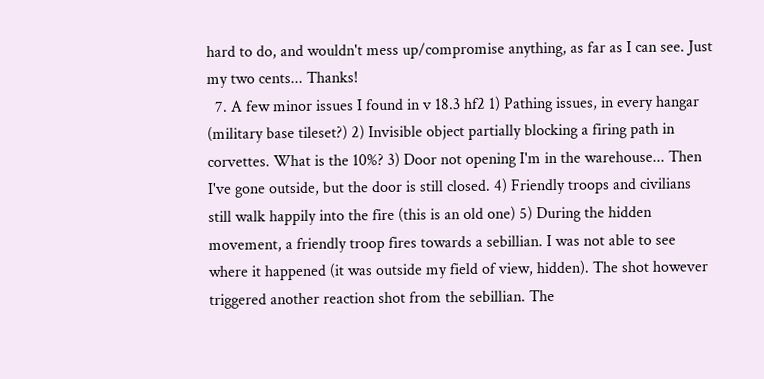hard to do, and wouldn't mess up/compromise anything, as far as I can see. Just my two cents... Thanks!
  7. A few minor issues I found in v 18.3 hf2 1) Pathing issues, in every hangar (military base tileset?) 2) Invisible object partially blocking a firing path in corvettes. What is the 10%? 3) Door not opening I'm in the warehouse... Then I've gone outside, but the door is still closed. 4) Friendly troops and civilians still walk happily into the fire (this is an old one) 5) During the hidden movement, a friendly troop fires towards a sebillian. I was not able to see where it happened (it was outside my field of view, hidden). The shot however triggered another reaction shot from the sebillian. The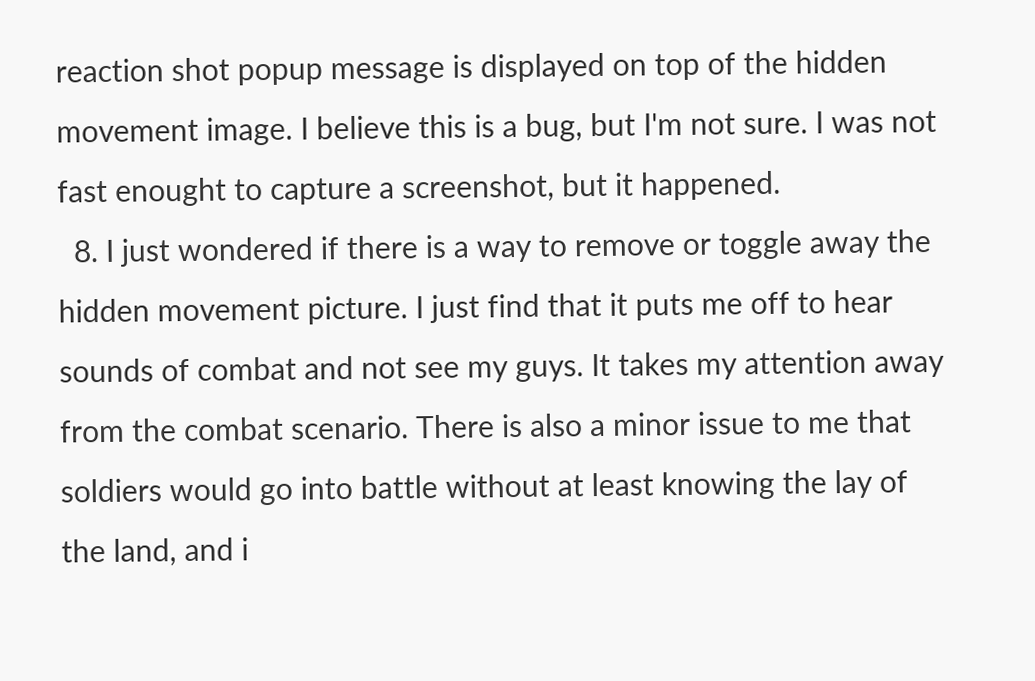reaction shot popup message is displayed on top of the hidden movement image. I believe this is a bug, but I'm not sure. I was not fast enought to capture a screenshot, but it happened.
  8. I just wondered if there is a way to remove or toggle away the hidden movement picture. I just find that it puts me off to hear sounds of combat and not see my guys. It takes my attention away from the combat scenario. There is also a minor issue to me that soldiers would go into battle without at least knowing the lay of the land, and i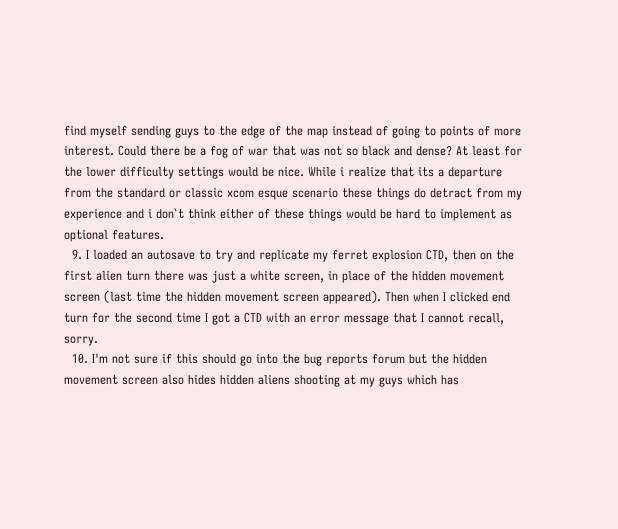find myself sending guys to the edge of the map instead of going to points of more interest. Could there be a fog of war that was not so black and dense? At least for the lower difficulty settings would be nice. While i realize that its a departure from the standard or classic xcom esque scenario these things do detract from my experience and i don`t think either of these things would be hard to implement as optional features.
  9. I loaded an autosave to try and replicate my ferret explosion CTD, then on the first alien turn there was just a white screen, in place of the hidden movement screen (last time the hidden movement screen appeared). Then when I clicked end turn for the second time I got a CTD with an error message that I cannot recall, sorry.
  10. I'm not sure if this should go into the bug reports forum but the hidden movement screen also hides hidden aliens shooting at my guys which has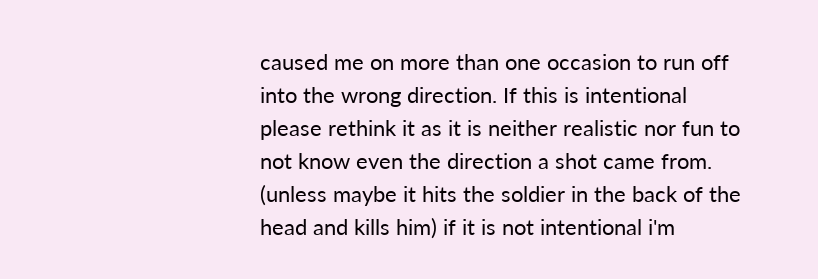caused me on more than one occasion to run off into the wrong direction. If this is intentional please rethink it as it is neither realistic nor fun to not know even the direction a shot came from. (unless maybe it hits the soldier in the back of the head and kills him) if it is not intentional i'm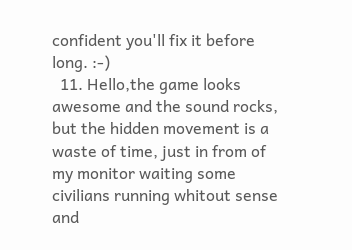confident you'll fix it before long. :-)
  11. Hello,the game looks awesome and the sound rocks, but the hidden movement is a waste of time, just in from of my monitor waiting some civilians running whitout sense and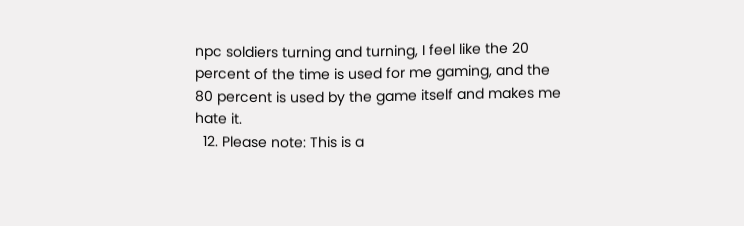npc soldiers turning and turning, I feel like the 20 percent of the time is used for me gaming, and the 80 percent is used by the game itself and makes me hate it.
  12. Please note: This is a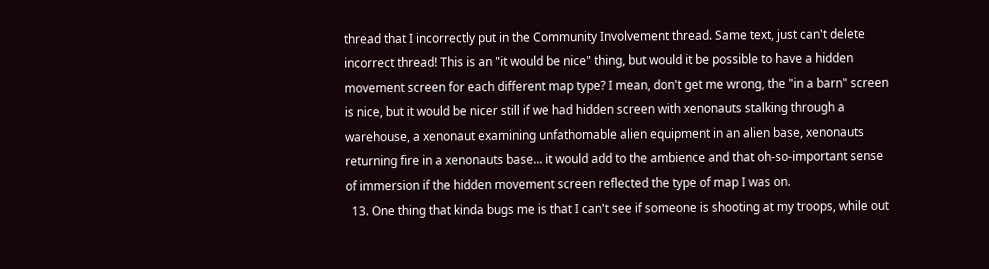thread that I incorrectly put in the Community Involvement thread. Same text, just can't delete incorrect thread! This is an "it would be nice" thing, but would it be possible to have a hidden movement screen for each different map type? I mean, don't get me wrong, the "in a barn" screen is nice, but it would be nicer still if we had hidden screen with xenonauts stalking through a warehouse, a xenonaut examining unfathomable alien equipment in an alien base, xenonauts returning fire in a xenonauts base... it would add to the ambience and that oh-so-important sense of immersion if the hidden movement screen reflected the type of map I was on.
  13. One thing that kinda bugs me is that I can't see if someone is shooting at my troops, while out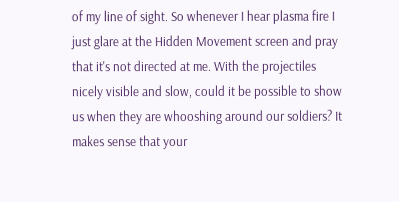of my line of sight. So whenever I hear plasma fire I just glare at the Hidden Movement screen and pray that it's not directed at me. With the projectiles nicely visible and slow, could it be possible to show us when they are whooshing around our soldiers? It makes sense that your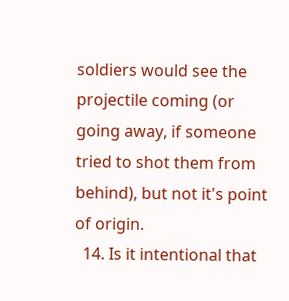soldiers would see the projectile coming (or going away, if someone tried to shot them from behind), but not it's point of origin.
  14. Is it intentional that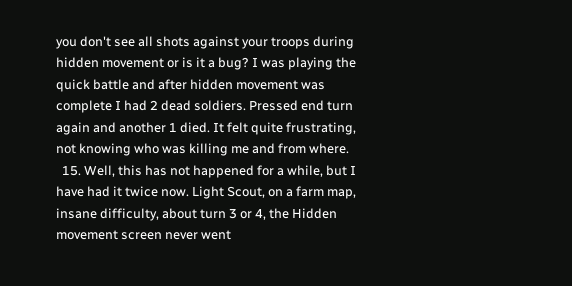you don't see all shots against your troops during hidden movement or is it a bug? I was playing the quick battle and after hidden movement was complete I had 2 dead soldiers. Pressed end turn again and another 1 died. It felt quite frustrating, not knowing who was killing me and from where.
  15. Well, this has not happened for a while, but I have had it twice now. Light Scout, on a farm map, insane difficulty, about turn 3 or 4, the Hidden movement screen never went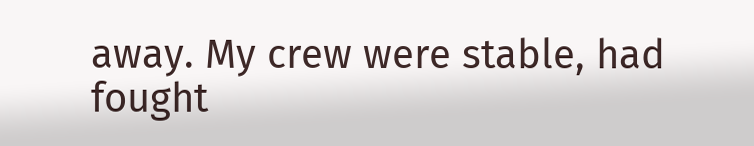away. My crew were stable, had fought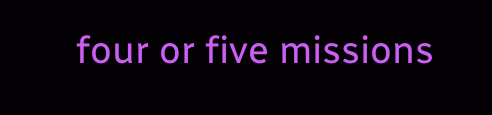four or five missions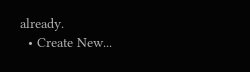already.
  • Create New...